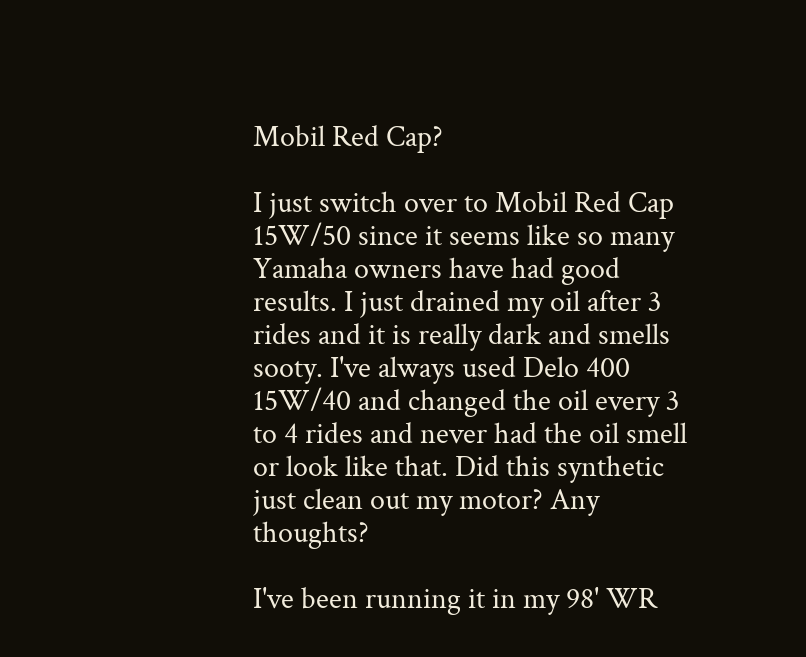Mobil Red Cap?

I just switch over to Mobil Red Cap 15W/50 since it seems like so many Yamaha owners have had good results. I just drained my oil after 3 rides and it is really dark and smells sooty. I've always used Delo 400 15W/40 and changed the oil every 3 to 4 rides and never had the oil smell or look like that. Did this synthetic just clean out my motor? Any thoughts?

I've been running it in my 98' WR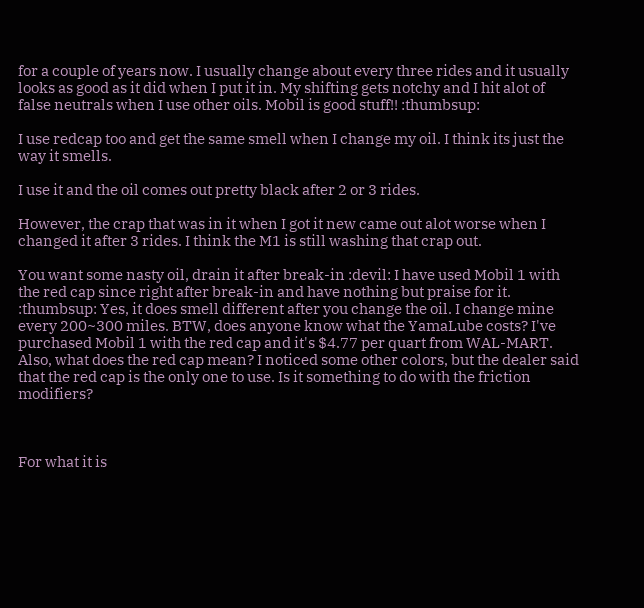for a couple of years now. I usually change about every three rides and it usually looks as good as it did when I put it in. My shifting gets notchy and I hit alot of false neutrals when I use other oils. Mobil is good stuff!! :thumbsup:

I use redcap too and get the same smell when I change my oil. I think its just the way it smells.

I use it and the oil comes out pretty black after 2 or 3 rides.

However, the crap that was in it when I got it new came out alot worse when I changed it after 3 rides. I think the M1 is still washing that crap out.

You want some nasty oil, drain it after break-in :devil: I have used Mobil 1 with the red cap since right after break-in and have nothing but praise for it. :thumbsup: Yes, it does smell different after you change the oil. I change mine every 200~300 miles. BTW, does anyone know what the YamaLube costs? I've purchased Mobil 1 with the red cap and it's $4.77 per quart from WAL-MART. Also, what does the red cap mean? I noticed some other colors, but the dealer said that the red cap is the only one to use. Is it something to do with the friction modifiers?



For what it is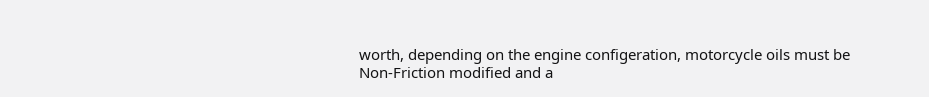worth, depending on the engine configeration, motorcycle oils must be Non-Friction modified and a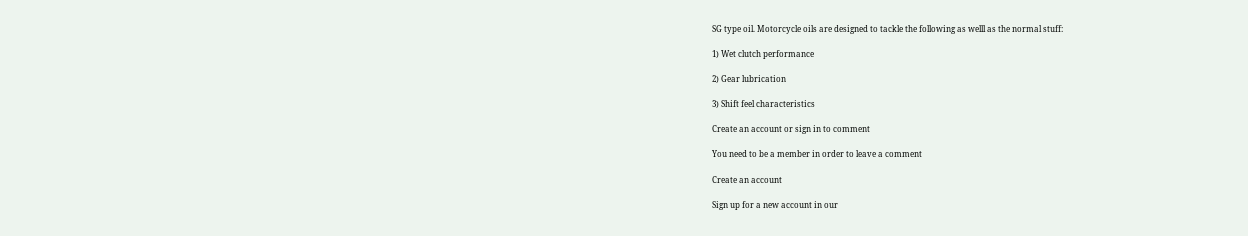SG type oil. Motorcycle oils are designed to tackle the following as welll as the normal stuff:

1) Wet clutch performance

2) Gear lubrication

3) Shift feel characteristics

Create an account or sign in to comment

You need to be a member in order to leave a comment

Create an account

Sign up for a new account in our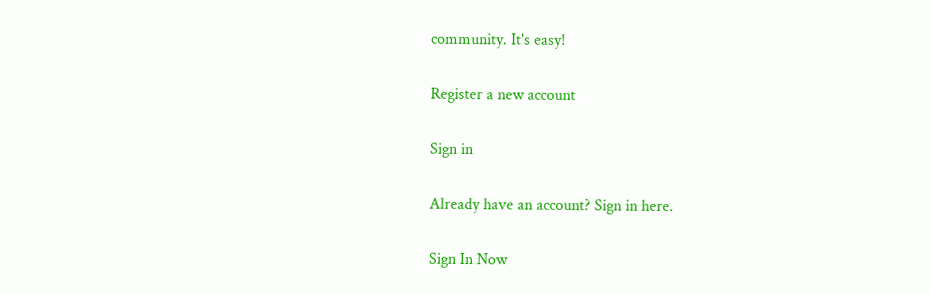community. It's easy!

Register a new account

Sign in

Already have an account? Sign in here.

Sign In Now